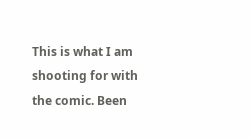This is what I am shooting for with the comic. Been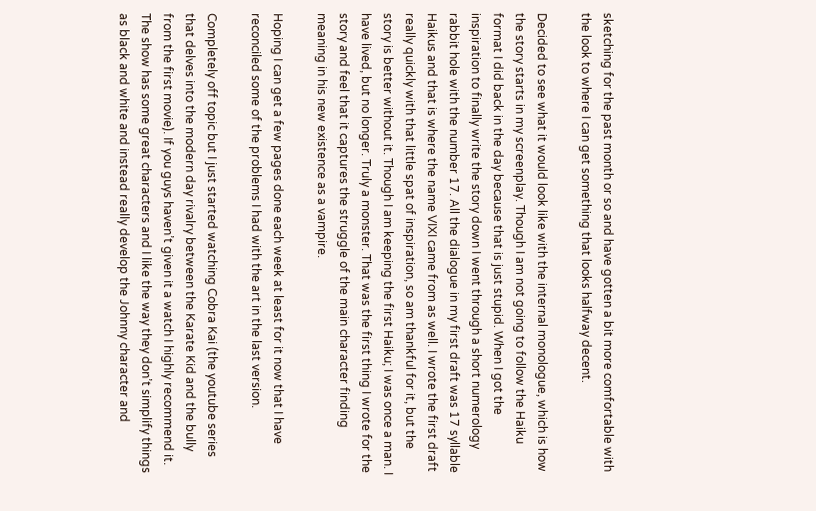sketching for the past month or so and have gotten a bit more comfortable with the look to where I can get something that looks halfway decent.

Decided to see what it would look like with the internal monologue, which is how the story starts in my screenplay. Though I am not going to follow the Haiku format I did back in the day because that is just stupid. When I got the inspiration to finally write the story down I went through a short numerology rabbit hole with the number 17. All the dialogue in my first draft was 17 syllable Haikus and that is where the name VIXI came from as well. I wrote the first draft really quickly with that little spat of inspiration, so am thankful for it, but the story is better without it. Though I am keeping the first Haiku; I was once a man. I have lived, but no longer. Truly a monster. That was the first thing I wrote for the story and feel that it captures the struggle of the main character finding meaning in his new existence as a vampire.

Hoping I can get a few pages done each week at least for it now that I have reconciled some of the problems I had with the art in the last version.

Completely off topic but I just started watching Cobra Kai (the youtube series that delves into the modern day rivalry between the Karate Kid and the bully from the first movie). If you guys haven’t given it a watch I highly recommend it. The show has some great characters and I like the way they don’t simplify things as black and white and instead really develop the Johnny character and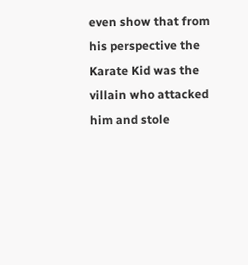even show that from his perspective the Karate Kid was the villain who attacked him and stole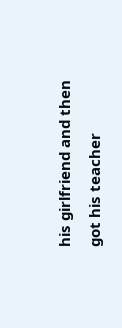his girlfriend and then got his teacher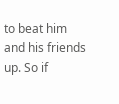to beat him and his friends up. So if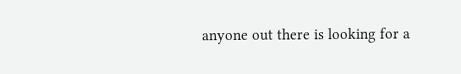anyone out there is looking for a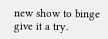new show to binge give it a try.